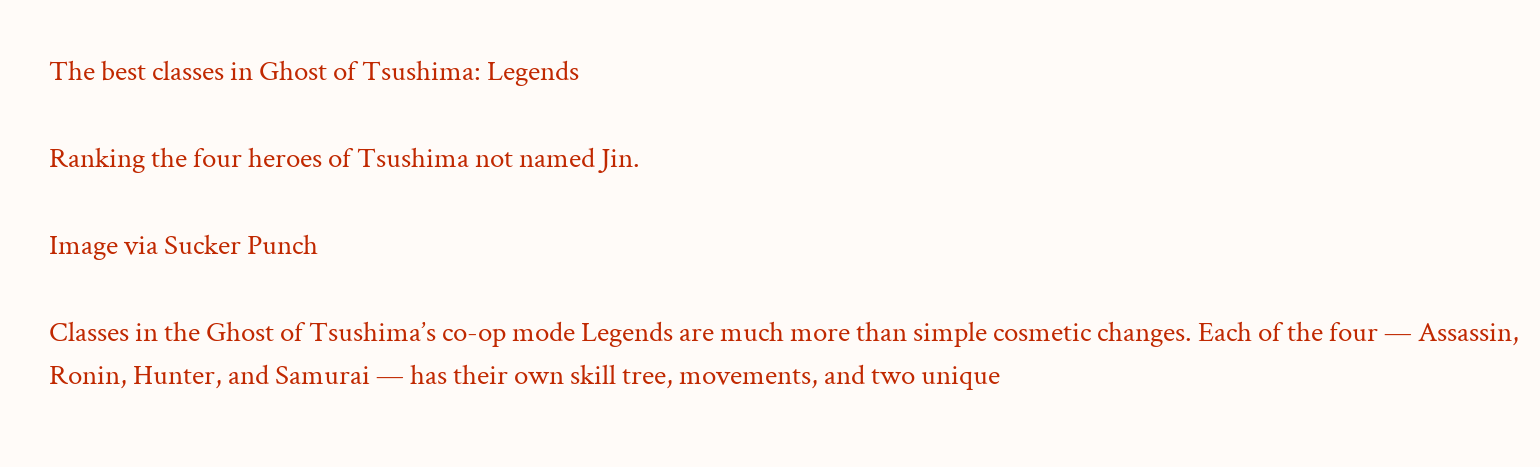The best classes in Ghost of Tsushima: Legends

Ranking the four heroes of Tsushima not named Jin.

Image via Sucker Punch

Classes in the Ghost of Tsushima’s co-op mode Legends are much more than simple cosmetic changes. Each of the four — Assassin, Ronin, Hunter, and Samurai — has their own skill tree, movements, and two unique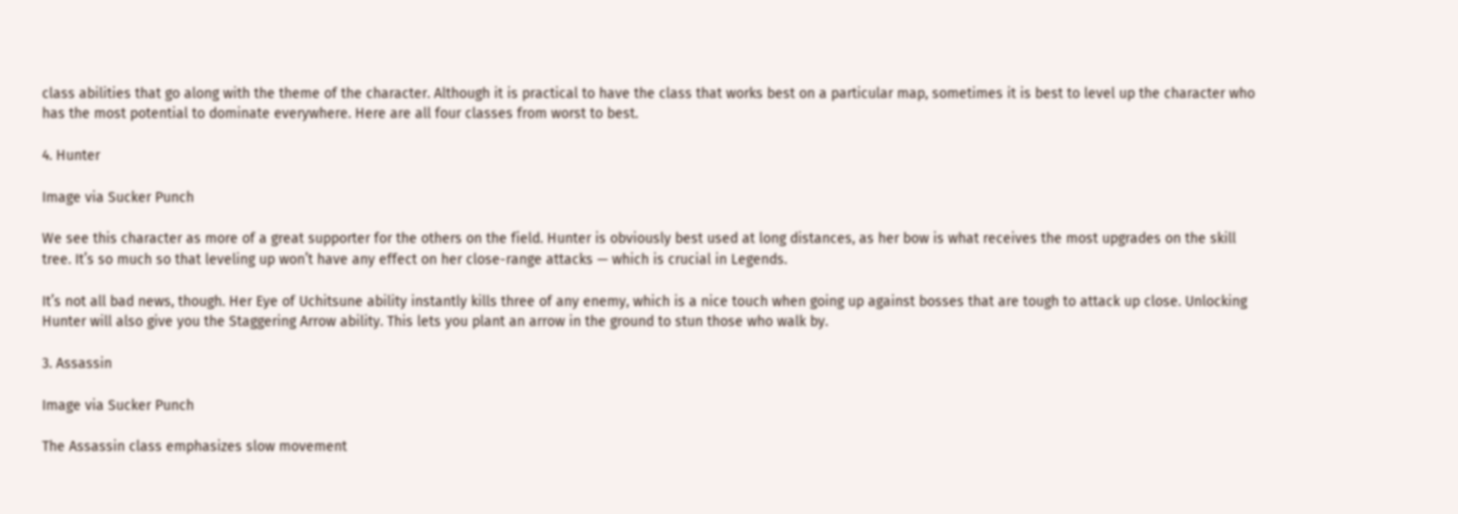class abilities that go along with the theme of the character. Although it is practical to have the class that works best on a particular map, sometimes it is best to level up the character who has the most potential to dominate everywhere. Here are all four classes from worst to best.

4. Hunter

Image via Sucker Punch

We see this character as more of a great supporter for the others on the field. Hunter is obviously best used at long distances, as her bow is what receives the most upgrades on the skill tree. It’s so much so that leveling up won’t have any effect on her close-range attacks — which is crucial in Legends.

It’s not all bad news, though. Her Eye of Uchitsune ability instantly kills three of any enemy, which is a nice touch when going up against bosses that are tough to attack up close. Unlocking Hunter will also give you the Staggering Arrow ability. This lets you plant an arrow in the ground to stun those who walk by.

3. Assassin

Image via Sucker Punch

The Assassin class emphasizes slow movement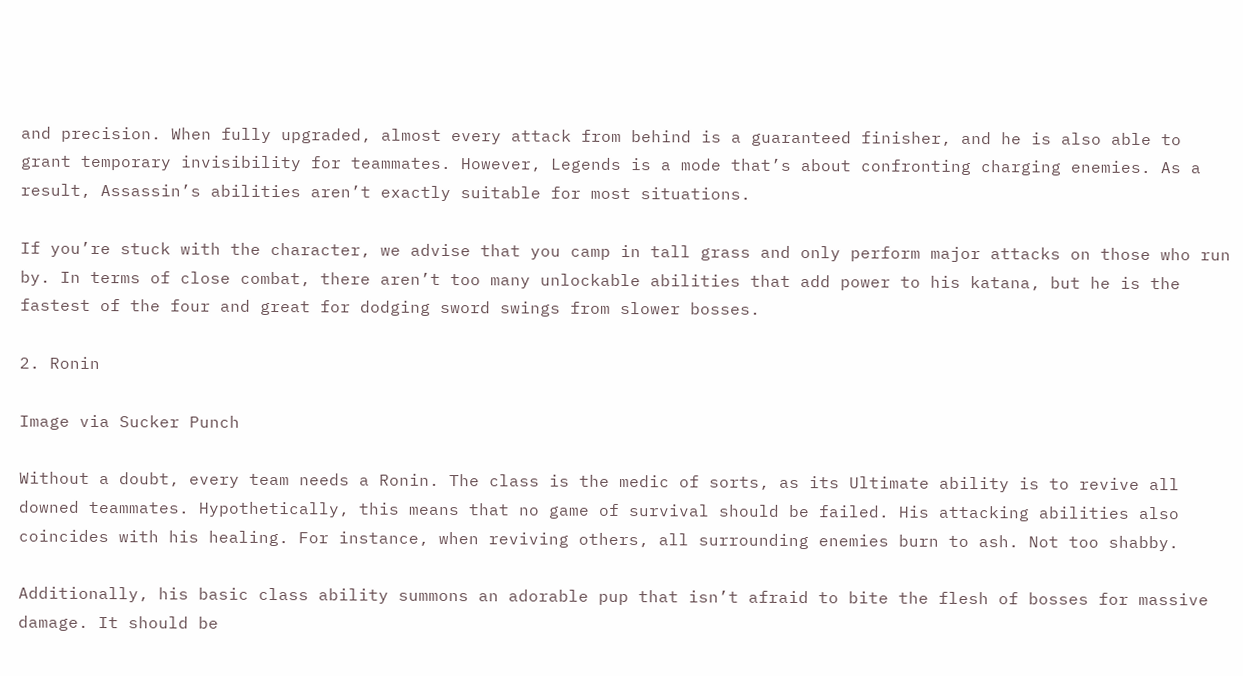and precision. When fully upgraded, almost every attack from behind is a guaranteed finisher, and he is also able to grant temporary invisibility for teammates. However, Legends is a mode that’s about confronting charging enemies. As a result, Assassin’s abilities aren’t exactly suitable for most situations.

If you’re stuck with the character, we advise that you camp in tall grass and only perform major attacks on those who run by. In terms of close combat, there aren’t too many unlockable abilities that add power to his katana, but he is the fastest of the four and great for dodging sword swings from slower bosses.

2. Ronin

Image via Sucker Punch

Without a doubt, every team needs a Ronin. The class is the medic of sorts, as its Ultimate ability is to revive all downed teammates. Hypothetically, this means that no game of survival should be failed. His attacking abilities also coincides with his healing. For instance, when reviving others, all surrounding enemies burn to ash. Not too shabby.

Additionally, his basic class ability summons an adorable pup that isn’t afraid to bite the flesh of bosses for massive damage. It should be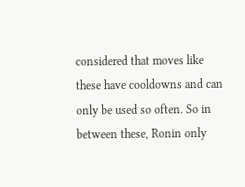considered that moves like these have cooldowns and can only be used so often. So in between these, Ronin only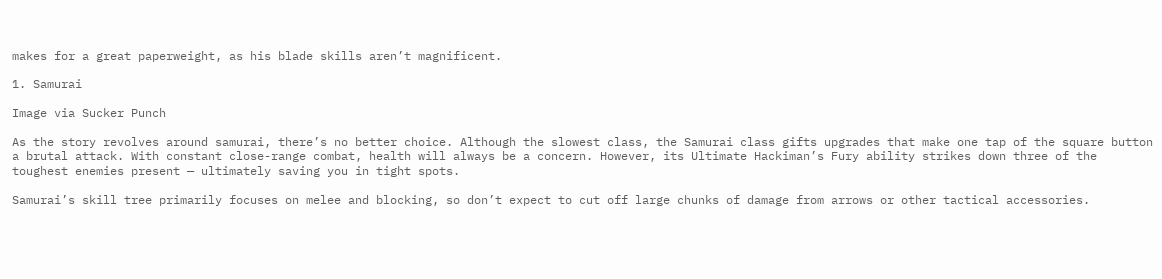makes for a great paperweight, as his blade skills aren’t magnificent.

1. Samurai

Image via Sucker Punch

As the story revolves around samurai, there’s no better choice. Although the slowest class, the Samurai class gifts upgrades that make one tap of the square button a brutal attack. With constant close-range combat, health will always be a concern. However, its Ultimate Hackiman’s Fury ability strikes down three of the toughest enemies present — ultimately saving you in tight spots.

Samurai’s skill tree primarily focuses on melee and blocking, so don’t expect to cut off large chunks of damage from arrows or other tactical accessories.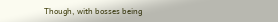Though, with bosses being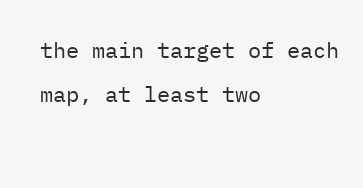the main target of each map, at least two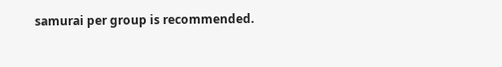samurai per group is recommended.